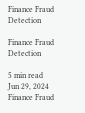Finance Fraud Detection

Finance Fraud Detection

5 min read Jun 29, 2024
Finance Fraud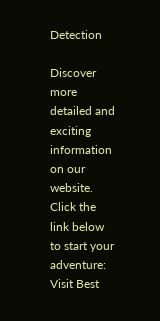Detection

Discover more detailed and exciting information on our website. Click the link below to start your adventure: Visit Best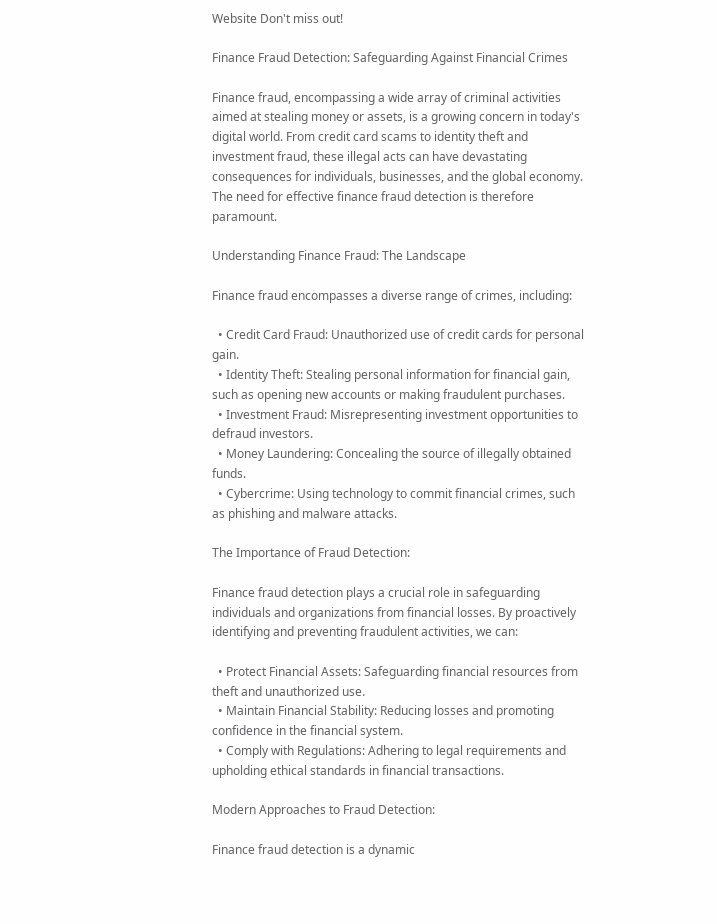Website Don't miss out!

Finance Fraud Detection: Safeguarding Against Financial Crimes

Finance fraud, encompassing a wide array of criminal activities aimed at stealing money or assets, is a growing concern in today's digital world. From credit card scams to identity theft and investment fraud, these illegal acts can have devastating consequences for individuals, businesses, and the global economy. The need for effective finance fraud detection is therefore paramount.

Understanding Finance Fraud: The Landscape

Finance fraud encompasses a diverse range of crimes, including:

  • Credit Card Fraud: Unauthorized use of credit cards for personal gain.
  • Identity Theft: Stealing personal information for financial gain, such as opening new accounts or making fraudulent purchases.
  • Investment Fraud: Misrepresenting investment opportunities to defraud investors.
  • Money Laundering: Concealing the source of illegally obtained funds.
  • Cybercrime: Using technology to commit financial crimes, such as phishing and malware attacks.

The Importance of Fraud Detection:

Finance fraud detection plays a crucial role in safeguarding individuals and organizations from financial losses. By proactively identifying and preventing fraudulent activities, we can:

  • Protect Financial Assets: Safeguarding financial resources from theft and unauthorized use.
  • Maintain Financial Stability: Reducing losses and promoting confidence in the financial system.
  • Comply with Regulations: Adhering to legal requirements and upholding ethical standards in financial transactions.

Modern Approaches to Fraud Detection:

Finance fraud detection is a dynamic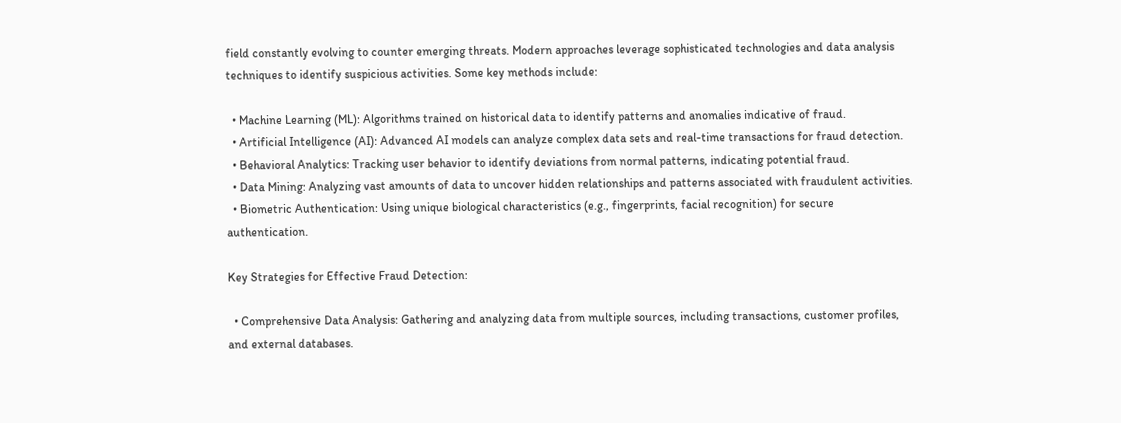field constantly evolving to counter emerging threats. Modern approaches leverage sophisticated technologies and data analysis techniques to identify suspicious activities. Some key methods include:

  • Machine Learning (ML): Algorithms trained on historical data to identify patterns and anomalies indicative of fraud.
  • Artificial Intelligence (AI): Advanced AI models can analyze complex data sets and real-time transactions for fraud detection.
  • Behavioral Analytics: Tracking user behavior to identify deviations from normal patterns, indicating potential fraud.
  • Data Mining: Analyzing vast amounts of data to uncover hidden relationships and patterns associated with fraudulent activities.
  • Biometric Authentication: Using unique biological characteristics (e.g., fingerprints, facial recognition) for secure authentication.

Key Strategies for Effective Fraud Detection:

  • Comprehensive Data Analysis: Gathering and analyzing data from multiple sources, including transactions, customer profiles, and external databases.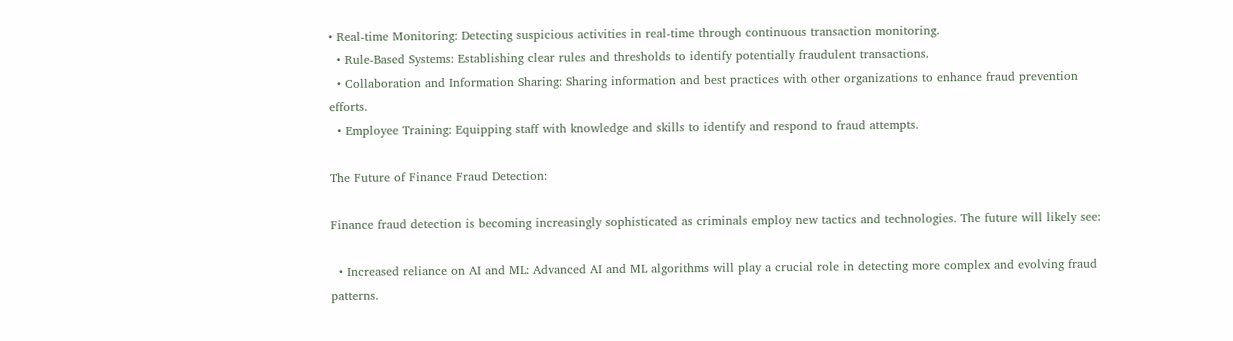• Real-time Monitoring: Detecting suspicious activities in real-time through continuous transaction monitoring.
  • Rule-Based Systems: Establishing clear rules and thresholds to identify potentially fraudulent transactions.
  • Collaboration and Information Sharing: Sharing information and best practices with other organizations to enhance fraud prevention efforts.
  • Employee Training: Equipping staff with knowledge and skills to identify and respond to fraud attempts.

The Future of Finance Fraud Detection:

Finance fraud detection is becoming increasingly sophisticated as criminals employ new tactics and technologies. The future will likely see:

  • Increased reliance on AI and ML: Advanced AI and ML algorithms will play a crucial role in detecting more complex and evolving fraud patterns.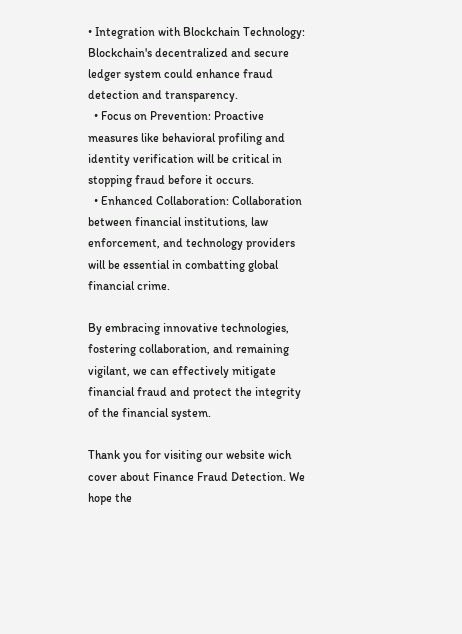• Integration with Blockchain Technology: Blockchain's decentralized and secure ledger system could enhance fraud detection and transparency.
  • Focus on Prevention: Proactive measures like behavioral profiling and identity verification will be critical in stopping fraud before it occurs.
  • Enhanced Collaboration: Collaboration between financial institutions, law enforcement, and technology providers will be essential in combatting global financial crime.

By embracing innovative technologies, fostering collaboration, and remaining vigilant, we can effectively mitigate financial fraud and protect the integrity of the financial system.

Thank you for visiting our website wich cover about Finance Fraud Detection. We hope the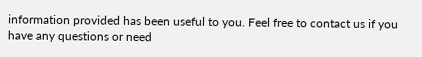information provided has been useful to you. Feel free to contact us if you have any questions or need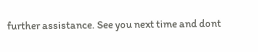further assistance. See you next time and dont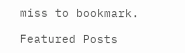miss to bookmark.

Featured Posts